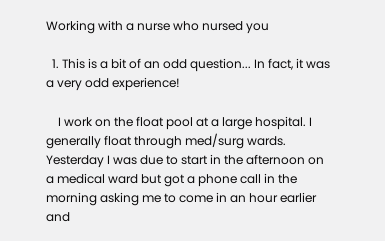Working with a nurse who nursed you

  1. This is a bit of an odd question... In fact, it was a very odd experience!

    I work on the float pool at a large hospital. I generally float through med/surg wards. Yesterday I was due to start in the afternoon on a medical ward but got a phone call in the morning asking me to come in an hour earlier and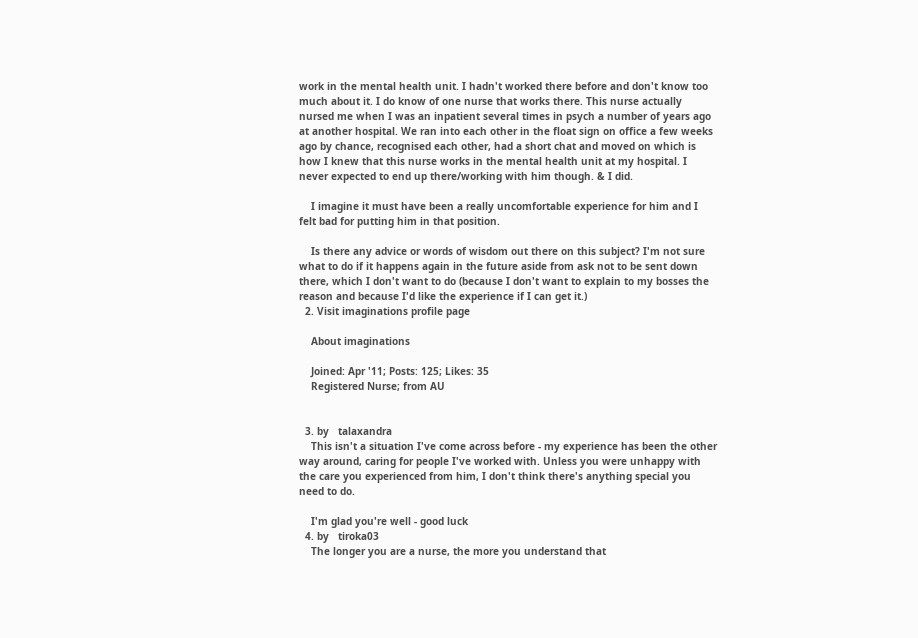work in the mental health unit. I hadn't worked there before and don't know too much about it. I do know of one nurse that works there. This nurse actually nursed me when I was an inpatient several times in psych a number of years ago at another hospital. We ran into each other in the float sign on office a few weeks ago by chance, recognised each other, had a short chat and moved on which is how I knew that this nurse works in the mental health unit at my hospital. I never expected to end up there/working with him though. & I did.

    I imagine it must have been a really uncomfortable experience for him and I felt bad for putting him in that position.

    Is there any advice or words of wisdom out there on this subject? I'm not sure what to do if it happens again in the future aside from ask not to be sent down there, which I don't want to do (because I don't want to explain to my bosses the reason and because I'd like the experience if I can get it.)
  2. Visit imaginations profile page

    About imaginations

    Joined: Apr '11; Posts: 125; Likes: 35
    Registered Nurse; from AU


  3. by   talaxandra
    This isn't a situation I've come across before - my experience has been the other way around, caring for people I've worked with. Unless you were unhappy with the care you experienced from him, I don't think there's anything special you need to do.

    I'm glad you're well - good luck
  4. by   tiroka03
    The longer you are a nurse, the more you understand that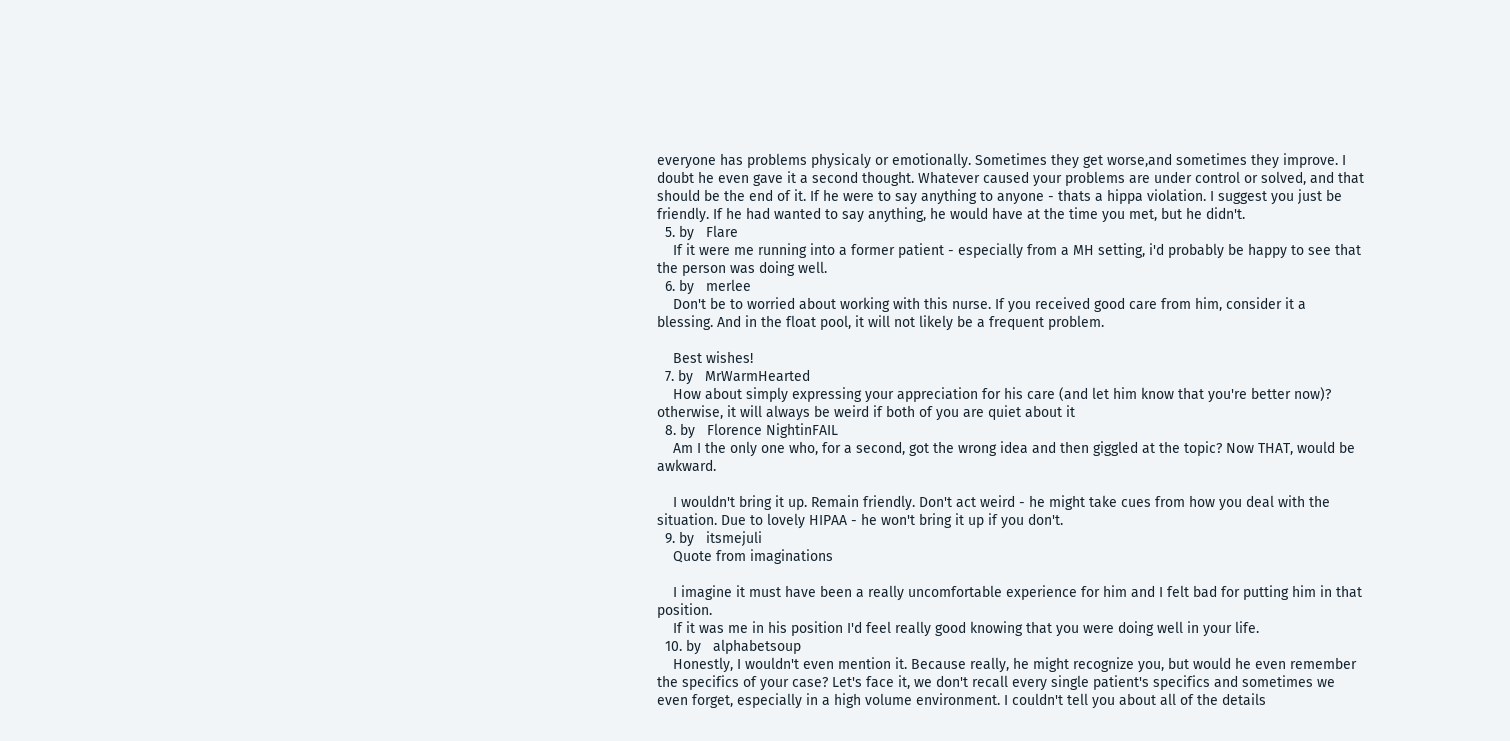everyone has problems physicaly or emotionally. Sometimes they get worse,and sometimes they improve. I doubt he even gave it a second thought. Whatever caused your problems are under control or solved, and that should be the end of it. If he were to say anything to anyone - thats a hippa violation. I suggest you just be friendly. If he had wanted to say anything, he would have at the time you met, but he didn't.
  5. by   Flare
    If it were me running into a former patient - especially from a MH setting, i'd probably be happy to see that the person was doing well.
  6. by   merlee
    Don't be to worried about working with this nurse. If you received good care from him, consider it a blessing. And in the float pool, it will not likely be a frequent problem.

    Best wishes!
  7. by   MrWarmHearted
    How about simply expressing your appreciation for his care (and let him know that you're better now)? otherwise, it will always be weird if both of you are quiet about it
  8. by   Florence NightinFAIL
    Am I the only one who, for a second, got the wrong idea and then giggled at the topic? Now THAT, would be awkward.

    I wouldn't bring it up. Remain friendly. Don't act weird - he might take cues from how you deal with the situation. Due to lovely HIPAA - he won't bring it up if you don't.
  9. by   itsmejuli
    Quote from imaginations

    I imagine it must have been a really uncomfortable experience for him and I felt bad for putting him in that position.
    If it was me in his position I'd feel really good knowing that you were doing well in your life.
  10. by   alphabetsoup
    Honestly, I wouldn't even mention it. Because really, he might recognize you, but would he even remember the specifics of your case? Let's face it, we don't recall every single patient's specifics and sometimes we even forget, especially in a high volume environment. I couldn't tell you about all of the details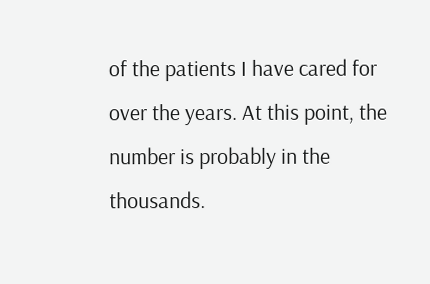of the patients I have cared for over the years. At this point, the number is probably in the thousands.